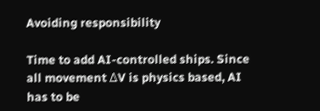Avoiding responsibility

Time to add AI-controlled ships. Since all movement ΔV is physics based, AI has to be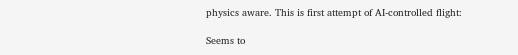physics aware. This is first attempt of AI-controlled flight:

Seems to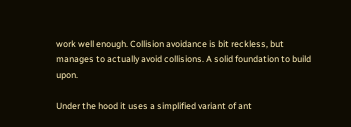work well enough. Collision avoidance is bit reckless, but manages to actually avoid collisions. A solid foundation to build upon.

Under the hood it uses a simplified variant of ant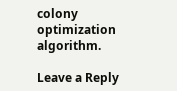colony optimization algorithm.

Leave a Reply